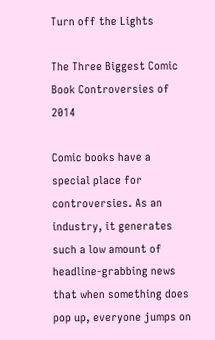Turn off the Lights

The Three Biggest Comic Book Controversies of 2014

Comic books have a special place for controversies. As an industry, it generates such a low amount of headline-grabbing news that when something does pop up, everyone jumps on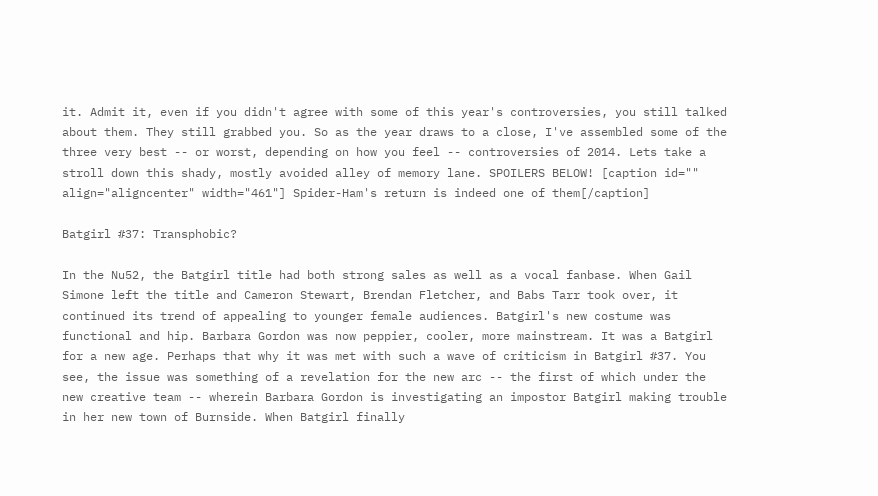it. Admit it, even if you didn't agree with some of this year's controversies, you still talked about them. They still grabbed you. So as the year draws to a close, I've assembled some of the three very best -- or worst, depending on how you feel -- controversies of 2014. Lets take a stroll down this shady, mostly avoided alley of memory lane. SPOILERS BELOW! [caption id="" align="aligncenter" width="461"] Spider-Ham's return is indeed one of them[/caption]

Batgirl #37: Transphobic?

In the Nu52, the Batgirl title had both strong sales as well as a vocal fanbase. When Gail Simone left the title and Cameron Stewart, Brendan Fletcher, and Babs Tarr took over, it continued its trend of appealing to younger female audiences. Batgirl's new costume was functional and hip. Barbara Gordon was now peppier, cooler, more mainstream. It was a Batgirl for a new age. Perhaps that why it was met with such a wave of criticism in Batgirl #37. You see, the issue was something of a revelation for the new arc -- the first of which under the new creative team -- wherein Barbara Gordon is investigating an impostor Batgirl making trouble in her new town of Burnside. When Batgirl finally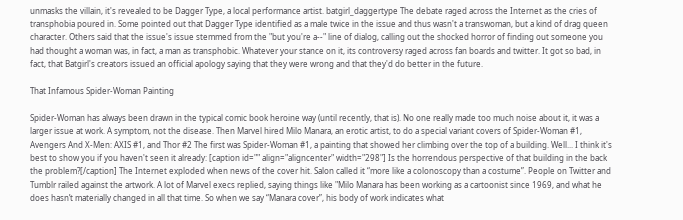unmasks the villain, it's revealed to be Dagger Type, a local performance artist. batgirl_daggertype The debate raged across the Internet as the cries of transphobia poured in. Some pointed out that Dagger Type identified as a male twice in the issue and thus wasn't a transwoman, but a kind of drag queen character. Others said that the issue's issue stemmed from the "but you're a--" line of dialog, calling out the shocked horror of finding out someone you had thought a woman was, in fact, a man as transphobic. Whatever your stance on it, its controversy raged across fan boards and twitter. It got so bad, in fact, that Batgirl's creators issued an official apology saying that they were wrong and that they'd do better in the future.

That Infamous Spider-Woman Painting

Spider-Woman has always been drawn in the typical comic book heroine way (until recently, that is). No one really made too much noise about it, it was a larger issue at work. A symptom, not the disease. Then Marvel hired Milo Manara, an erotic artist, to do a special variant covers of Spider-Woman #1, Avengers And X-Men: AXIS #1, and Thor #2 The first was Spider-Woman #1, a painting that showed her climbing over the top of a building. Well... I think it's best to show you if you haven't seen it already: [caption id="" align="aligncenter" width="298"] Is the horrendous perspective of that building in the back the problem?[/caption] The Internet exploded when news of the cover hit. Salon called it “more like a colonoscopy than a costume”. People on Twitter and Tumblr railed against the artwork. A lot of Marvel execs replied, saying things like "Milo Manara has been working as a cartoonist since 1969, and what he does hasn’t materially changed in all that time. So when we say “Manara cover”, his body of work indicates what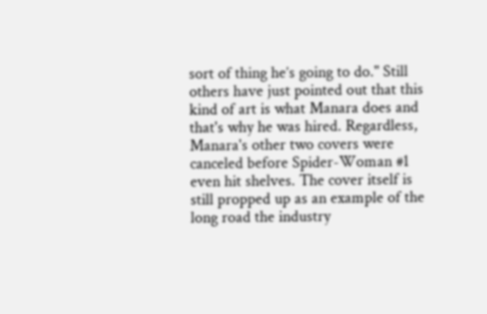sort of thing he’s going to do." Still others have just pointed out that this kind of art is what Manara does and that's why he was hired. Regardless, Manara's other two covers were canceled before Spider-Woman #1 even hit shelves. The cover itself is still propped up as an example of the long road the industry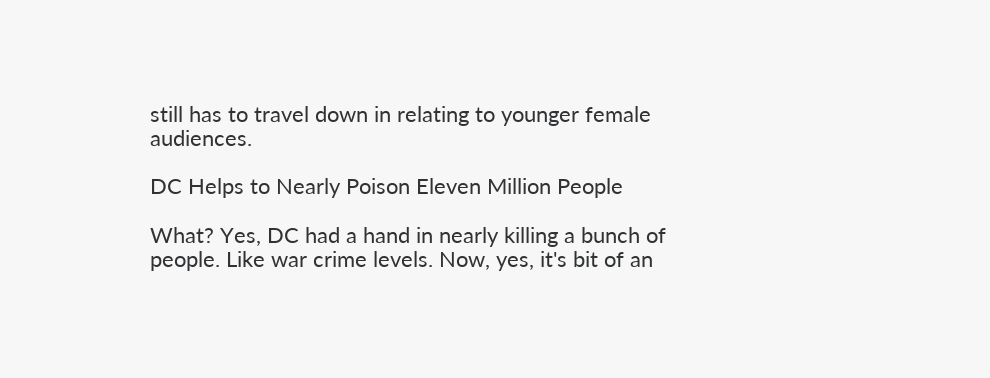still has to travel down in relating to younger female audiences.

DC Helps to Nearly Poison Eleven Million People

What? Yes, DC had a hand in nearly killing a bunch of people. Like war crime levels. Now, yes, it's bit of an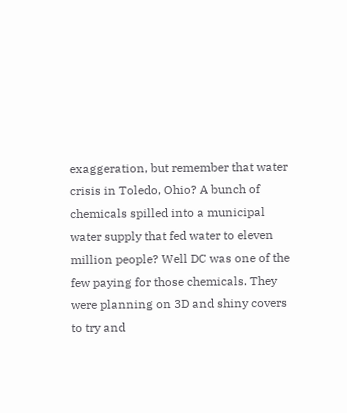exaggeration, but remember that water crisis in Toledo, Ohio? A bunch of chemicals spilled into a municipal water supply that fed water to eleven million people? Well DC was one of the few paying for those chemicals. They were planning on 3D and shiny covers to try and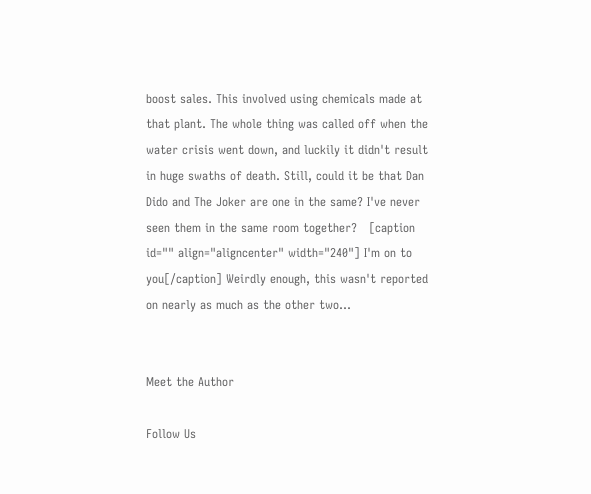boost sales. This involved using chemicals made at that plant. The whole thing was called off when the water crisis went down, and luckily it didn't result in huge swaths of death. Still, could it be that Dan Dido and The Joker are one in the same? I've never seen them in the same room together?   [caption id="" align="aligncenter" width="240"] I'm on to you[/caption] Weirdly enough, this wasn't reported on nearly as much as the other two...


Meet the Author

Follow Us